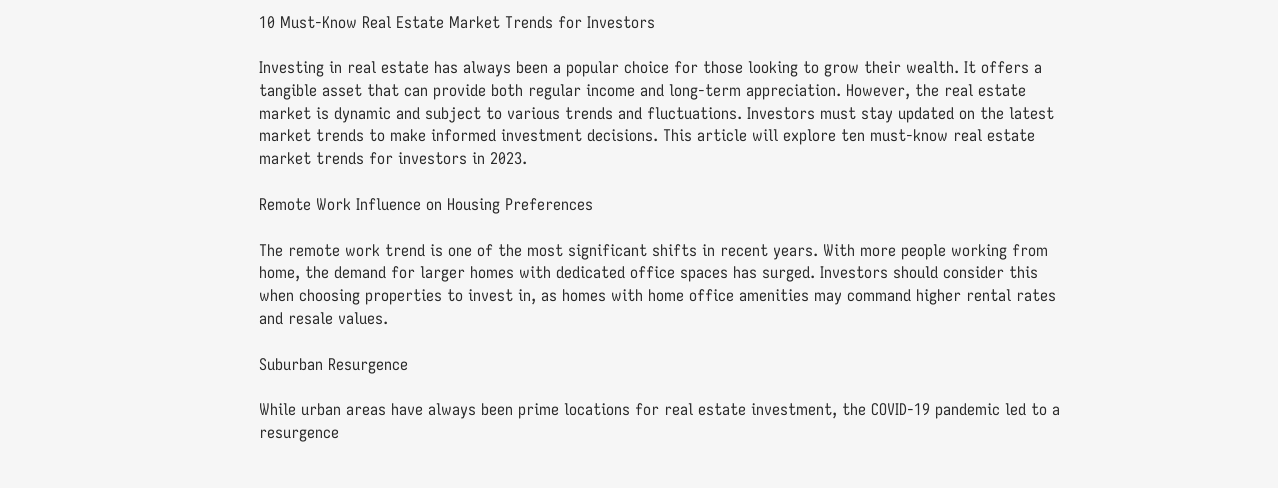10 Must-Know Real Estate Market Trends for Investors

Investing in real estate has always been a popular choice for those looking to grow their wealth. It offers a tangible asset that can provide both regular income and long-term appreciation. However, the real estate market is dynamic and subject to various trends and fluctuations. Investors must stay updated on the latest market trends to make informed investment decisions. This article will explore ten must-know real estate market trends for investors in 2023.

Remote Work Influence on Housing Preferences

The remote work trend is one of the most significant shifts in recent years. With more people working from home, the demand for larger homes with dedicated office spaces has surged. Investors should consider this when choosing properties to invest in, as homes with home office amenities may command higher rental rates and resale values.

Suburban Resurgence

While urban areas have always been prime locations for real estate investment, the COVID-19 pandemic led to a resurgence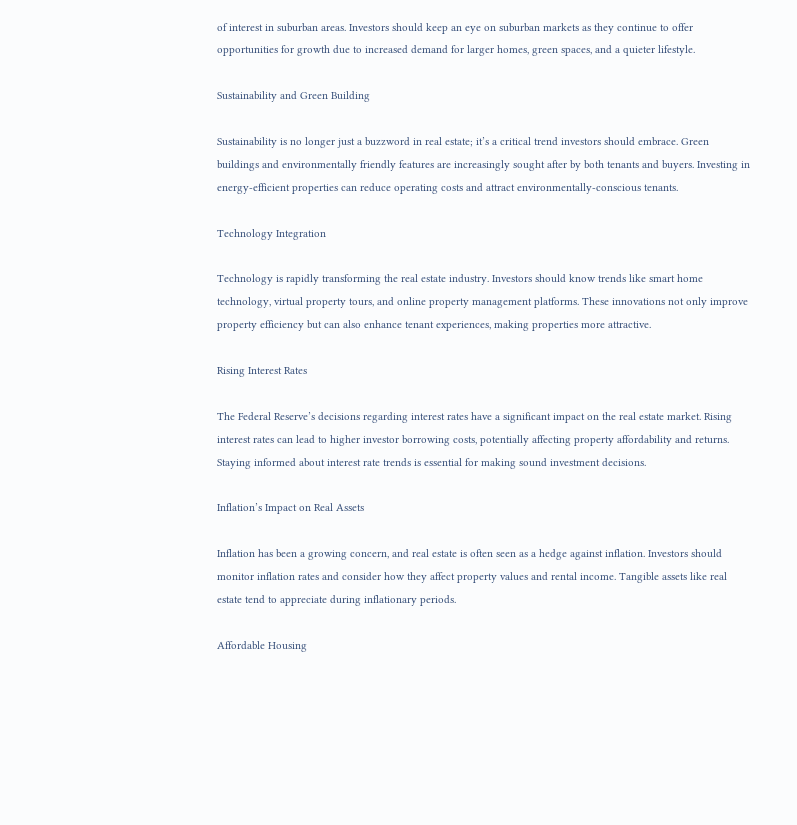of interest in suburban areas. Investors should keep an eye on suburban markets as they continue to offer opportunities for growth due to increased demand for larger homes, green spaces, and a quieter lifestyle.

Sustainability and Green Building

Sustainability is no longer just a buzzword in real estate; it’s a critical trend investors should embrace. Green buildings and environmentally friendly features are increasingly sought after by both tenants and buyers. Investing in energy-efficient properties can reduce operating costs and attract environmentally-conscious tenants.

Technology Integration

Technology is rapidly transforming the real estate industry. Investors should know trends like smart home technology, virtual property tours, and online property management platforms. These innovations not only improve property efficiency but can also enhance tenant experiences, making properties more attractive.

Rising Interest Rates

The Federal Reserve’s decisions regarding interest rates have a significant impact on the real estate market. Rising interest rates can lead to higher investor borrowing costs, potentially affecting property affordability and returns. Staying informed about interest rate trends is essential for making sound investment decisions.

Inflation’s Impact on Real Assets

Inflation has been a growing concern, and real estate is often seen as a hedge against inflation. Investors should monitor inflation rates and consider how they affect property values and rental income. Tangible assets like real estate tend to appreciate during inflationary periods.

Affordable Housing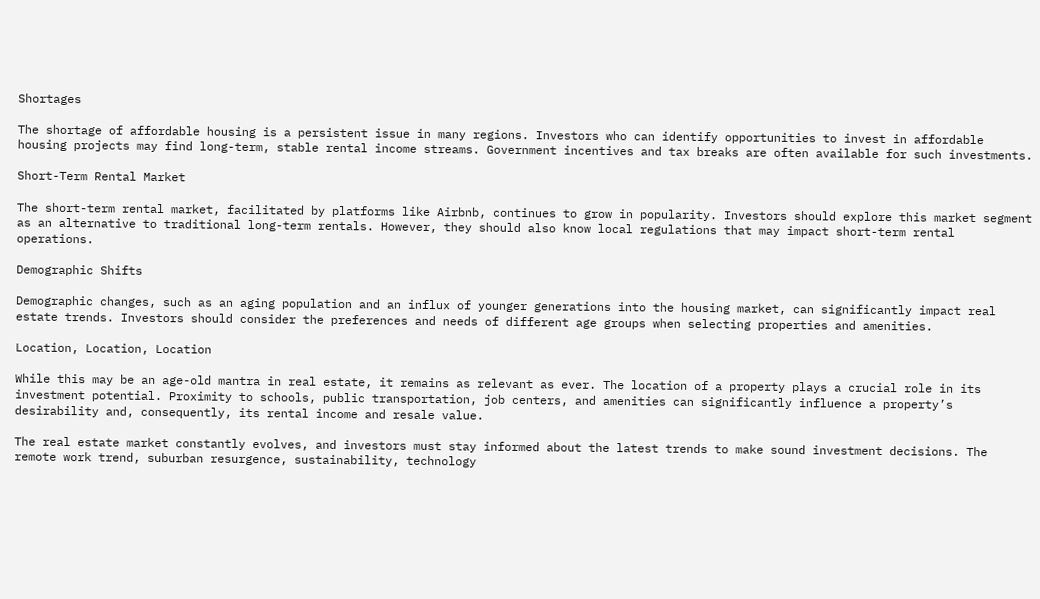Shortages

The shortage of affordable housing is a persistent issue in many regions. Investors who can identify opportunities to invest in affordable housing projects may find long-term, stable rental income streams. Government incentives and tax breaks are often available for such investments.

Short-Term Rental Market

The short-term rental market, facilitated by platforms like Airbnb, continues to grow in popularity. Investors should explore this market segment as an alternative to traditional long-term rentals. However, they should also know local regulations that may impact short-term rental operations.

Demographic Shifts

Demographic changes, such as an aging population and an influx of younger generations into the housing market, can significantly impact real estate trends. Investors should consider the preferences and needs of different age groups when selecting properties and amenities.

Location, Location, Location

While this may be an age-old mantra in real estate, it remains as relevant as ever. The location of a property plays a crucial role in its investment potential. Proximity to schools, public transportation, job centers, and amenities can significantly influence a property’s desirability and, consequently, its rental income and resale value.

The real estate market constantly evolves, and investors must stay informed about the latest trends to make sound investment decisions. The remote work trend, suburban resurgence, sustainability, technology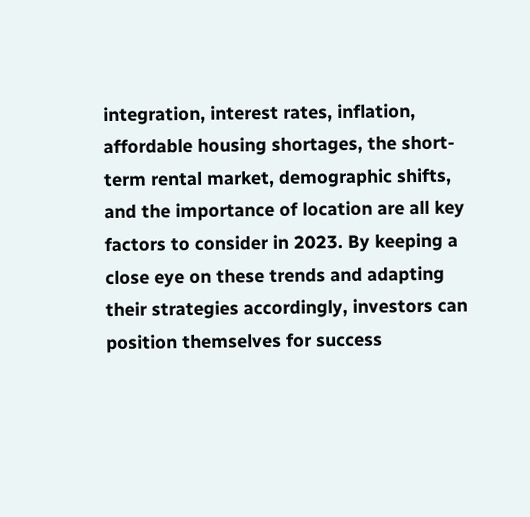integration, interest rates, inflation, affordable housing shortages, the short-term rental market, demographic shifts, and the importance of location are all key factors to consider in 2023. By keeping a close eye on these trends and adapting their strategies accordingly, investors can position themselves for success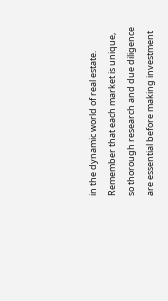in the dynamic world of real estate. Remember that each market is unique, so thorough research and due diligence are essential before making investment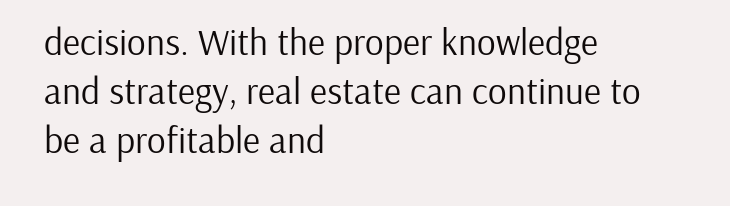decisions. With the proper knowledge and strategy, real estate can continue to be a profitable and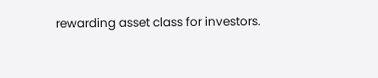rewarding asset class for investors.